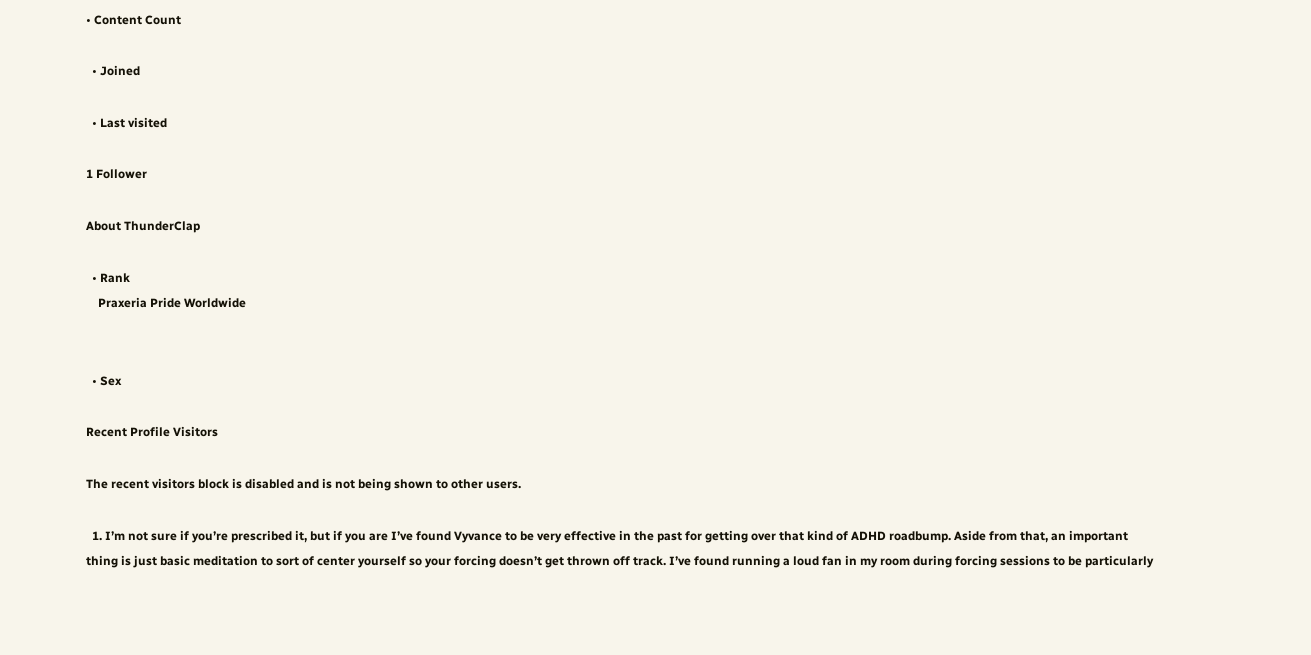• Content Count

  • Joined

  • Last visited

1 Follower

About ThunderClap

  • Rank
    Praxeria Pride Worldwide


  • Sex

Recent Profile Visitors

The recent visitors block is disabled and is not being shown to other users.

  1. I’m not sure if you’re prescribed it, but if you are I’ve found Vyvance to be very effective in the past for getting over that kind of ADHD roadbump. Aside from that, an important thing is just basic meditation to sort of center yourself so your forcing doesn’t get thrown off track. I’ve found running a loud fan in my room during forcing sessions to be particularly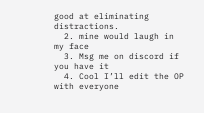good at eliminating distractions.
  2. mine would laugh in my face
  3. Msg me on discord if you have it
  4. Cool I’ll edit the OP with everyone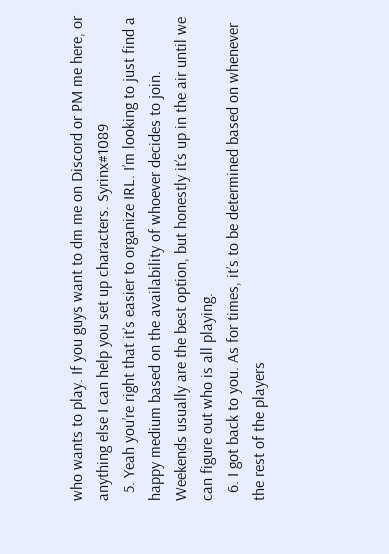who wants to play. If you guys want to dm me on Discord or PM me here, or anything else I can help you set up characters. Syrinx#1089
  5. Yeah you’re right that it’s easier to organize IRL. I’m looking to just find a happy medium based on the availability of whoever decides to join. Weekends usually are the best option, but honestly it’s up in the air until we can figure out who is all playing.
  6. I got back to you. As for times, it’s to be determined based on whenever the rest of the players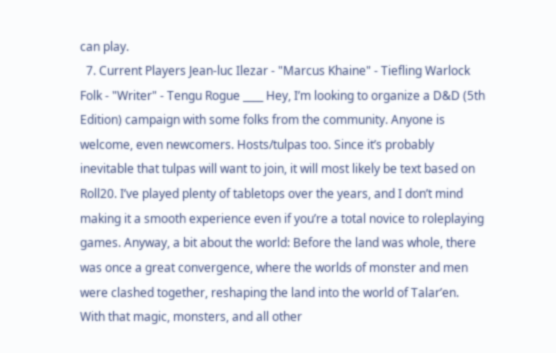can play.
  7. Current Players Jean-luc Ilezar - "Marcus Khaine" - Tiefling Warlock Folk - "Writer" - Tengu Rogue ____ Hey, I’m looking to organize a D&D (5th Edition) campaign with some folks from the community. Anyone is welcome, even newcomers. Hosts/tulpas too. Since it’s probably inevitable that tulpas will want to join, it will most likely be text based on Roll20. I’ve played plenty of tabletops over the years, and I don’t mind making it a smooth experience even if you’re a total novice to roleplaying games. Anyway, a bit about the world: Before the land was whole, there was once a great convergence, where the worlds of monster and men were clashed together, reshaping the land into the world of Talar’en. With that magic, monsters, and all other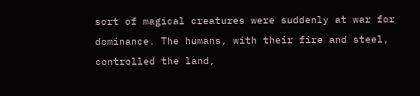sort of magical creatures were suddenly at war for dominance. The humans, with their fire and steel, controlled the land,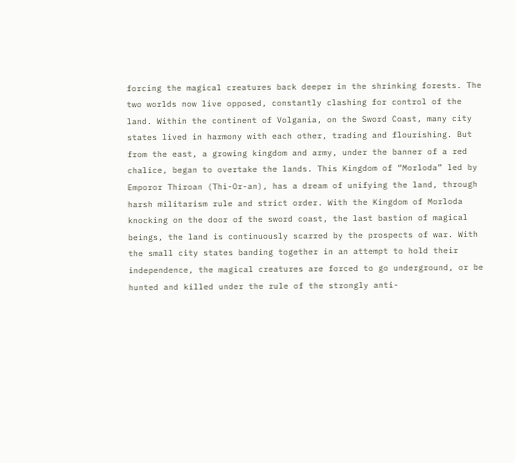forcing the magical creatures back deeper in the shrinking forests. The two worlds now live opposed, constantly clashing for control of the land. Within the continent of Volgania, on the Sword Coast, many city states lived in harmony with each other, trading and flourishing. But from the east, a growing kingdom and army, under the banner of a red chalice, began to overtake the lands. This Kingdom of “Morloda” led by Emporor Thiroan (Thi-Or-an), has a dream of unifying the land, through harsh militarism rule and strict order. With the Kingdom of Morloda knocking on the door of the sword coast, the last bastion of magical beings, the land is continuously scarred by the prospects of war. With the small city states banding together in an attempt to hold their independence, the magical creatures are forced to go underground, or be hunted and killed under the rule of the strongly anti-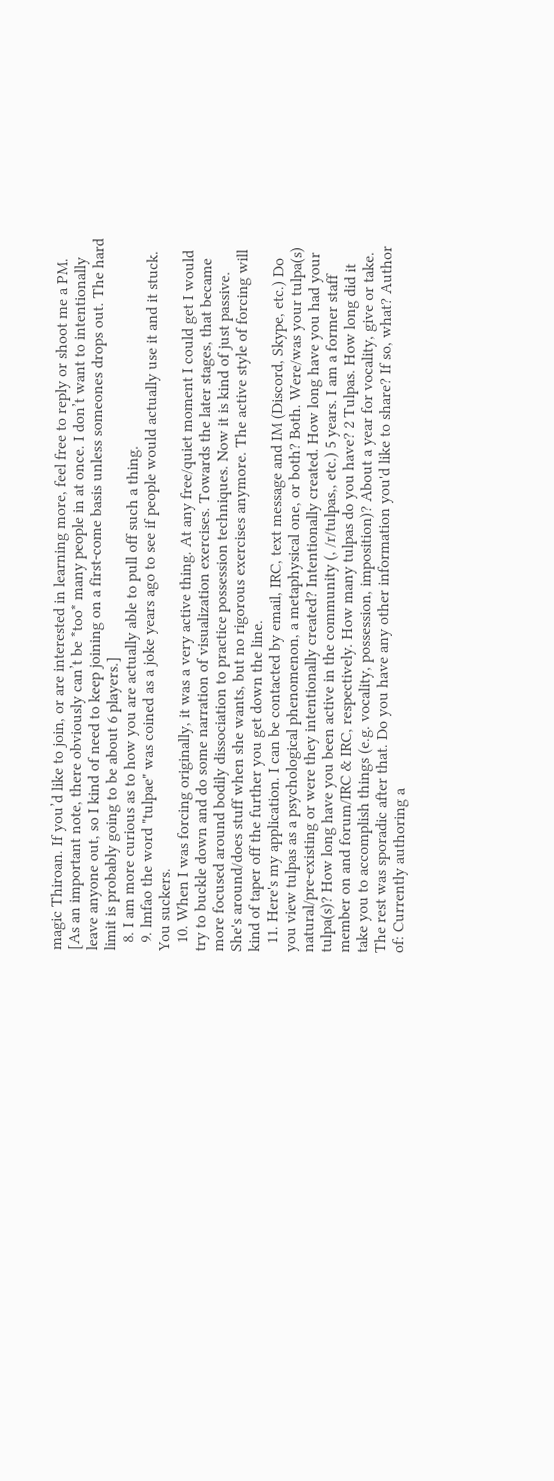magic Thiroan. If you’d like to join, or are interested in learning more, feel free to reply or shoot me a PM. [As an important note, there obviously can’t be *too* many people in at once. I don’t want to intentionally leave anyone out, so I kind of need to keep joining on a first-come basis unless someones drops out. The hard limit is probably going to be about 6 players.]
  8. I am more curious as to how you are actually able to pull off such a thing.
  9. lmfao the word "tulpae" was coined as a joke years ago to see if people would actually use it and it stuck. You suckers.
  10. When I was forcing originally, it was a very active thing. At any free/quiet moment I could get I would try to buckle down and do some narration of visualization exercises. Towards the later stages, that became more focused around bodily dissociation to practice possession techniques. Now it is kind of just passive. She's around/does stuff when she wants, but no rigorous exercises anymore. The active style of forcing will kind of taper off the further you get down the line.
  11. Here's my application. I can be contacted by email, IRC, text message and IM (Discord, Skype, etc.) Do you view tulpas as a psychological phenomenon, a metaphysical one, or both? Both. Were/was your tulpa(s) natural/pre-existing or were they intentionally created? Intentionally created. How long have you had your tulpa(s)? How long have you been active in the community (, /r/tulpas,, etc.) 5 years. I am a former staff member on and forum/IRC & IRC, respectively. How many tulpas do you have? 2 Tulpas. How long did it take you to accomplish things (e.g. vocality, possession, imposition)? About a year for vocality, give or take. The rest was sporadic after that. Do you have any other information you'd like to share? If so, what? Author of: Currently authoring a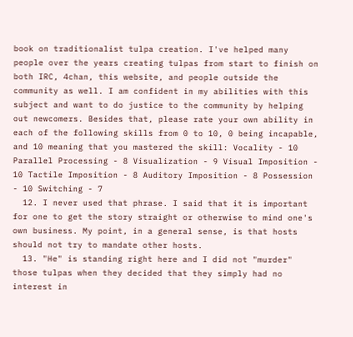book on traditionalist tulpa creation. I've helped many people over the years creating tulpas from start to finish on both IRC, 4chan, this website, and people outside the community as well. I am confident in my abilities with this subject and want to do justice to the community by helping out newcomers. Besides that, please rate your own ability in each of the following skills from 0 to 10, 0 being incapable, and 10 meaning that you mastered the skill: Vocality - 10 Parallel Processing - 8 Visualization - 9 Visual Imposition - 10 Tactile Imposition - 8 Auditory Imposition - 8 Possession - 10 Switching - 7
  12. I never used that phrase. I said that it is important for one to get the story straight or otherwise to mind one's own business. My point, in a general sense, is that hosts should not try to mandate other hosts.
  13. "He" is standing right here and I did not "murder" those tulpas when they decided that they simply had no interest in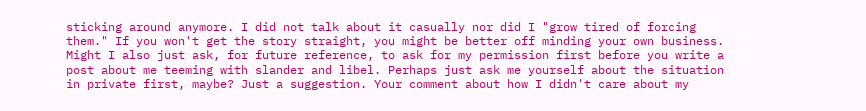sticking around anymore. I did not talk about it casually nor did I "grow tired of forcing them." If you won't get the story straight, you might be better off minding your own business. Might I also just ask, for future reference, to ask for my permission first before you write a post about me teeming with slander and libel. Perhaps just ask me yourself about the situation in private first, maybe? Just a suggestion. Your comment about how I didn't care about my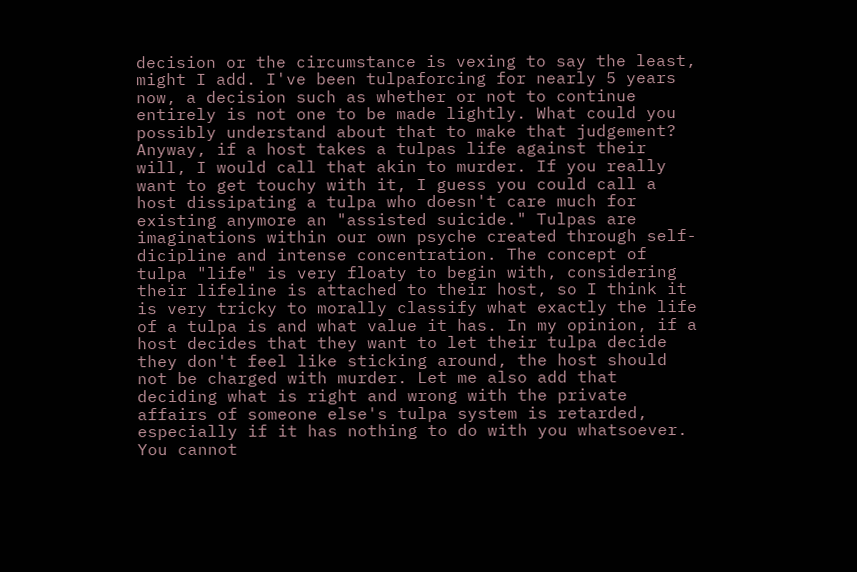decision or the circumstance is vexing to say the least, might I add. I've been tulpaforcing for nearly 5 years now, a decision such as whether or not to continue entirely is not one to be made lightly. What could you possibly understand about that to make that judgement? Anyway, if a host takes a tulpas life against their will, I would call that akin to murder. If you really want to get touchy with it, I guess you could call a host dissipating a tulpa who doesn't care much for existing anymore an "assisted suicide." Tulpas are imaginations within our own psyche created through self-dicipline and intense concentration. The concept of tulpa "life" is very floaty to begin with, considering their lifeline is attached to their host, so I think it is very tricky to morally classify what exactly the life of a tulpa is and what value it has. In my opinion, if a host decides that they want to let their tulpa decide they don't feel like sticking around, the host should not be charged with murder. Let me also add that deciding what is right and wrong with the private affairs of someone else's tulpa system is retarded, especially if it has nothing to do with you whatsoever. You cannot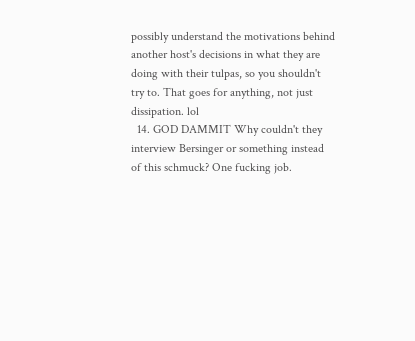possibly understand the motivations behind another host's decisions in what they are doing with their tulpas, so you shouldn't try to. That goes for anything, not just dissipation. lol
  14. GOD DAMMIT Why couldn't they interview Bersinger or something instead of this schmuck? One fucking job.